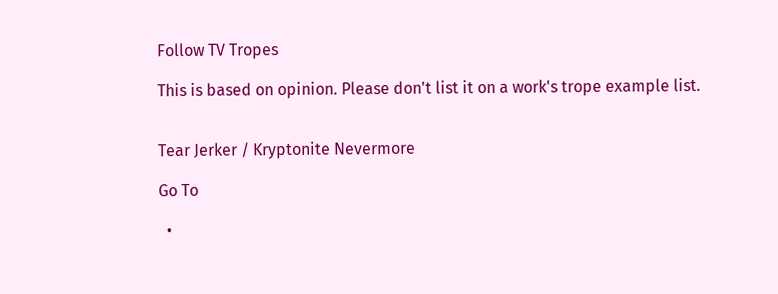Follow TV Tropes

This is based on opinion. Please don't list it on a work's trope example list.


Tear Jerker / Kryptonite Nevermore

Go To

  •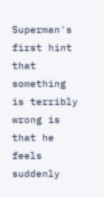Superman's first hint that something is terribly wrong is that he feels suddenly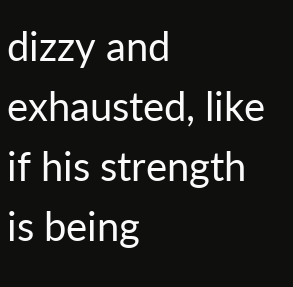dizzy and exhausted, like if his strength is being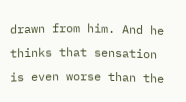drawn from him. And he thinks that sensation is even worse than the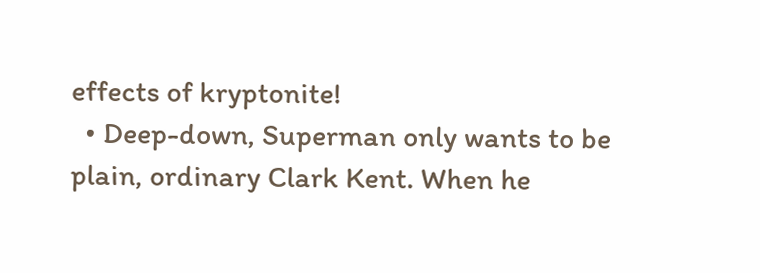effects of kryptonite!
  • Deep-down, Superman only wants to be plain, ordinary Clark Kent. When he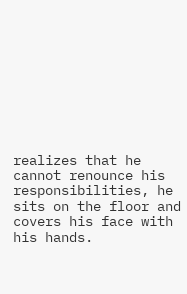realizes that he cannot renounce his responsibilities, he sits on the floor and covers his face with his hands.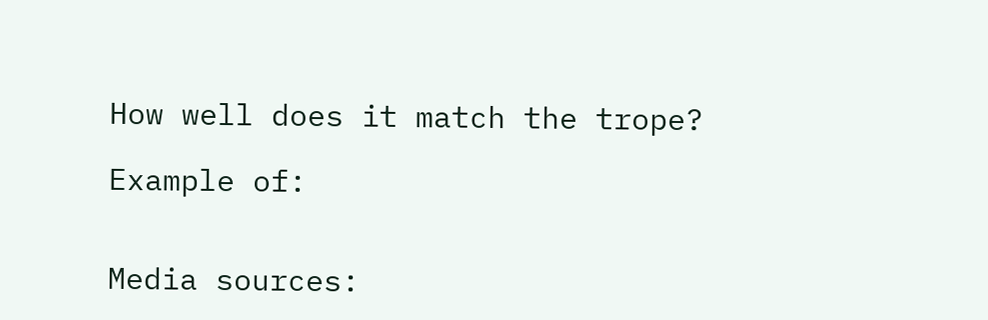How well does it match the trope?

Example of:


Media sources: